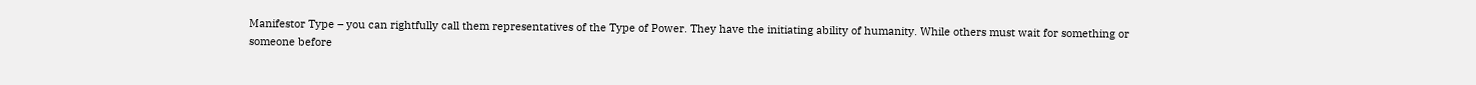Manifestor Type – you can rightfully call them representatives of the Type of Power. They have the initiating ability of humanity. While others must wait for something or someone before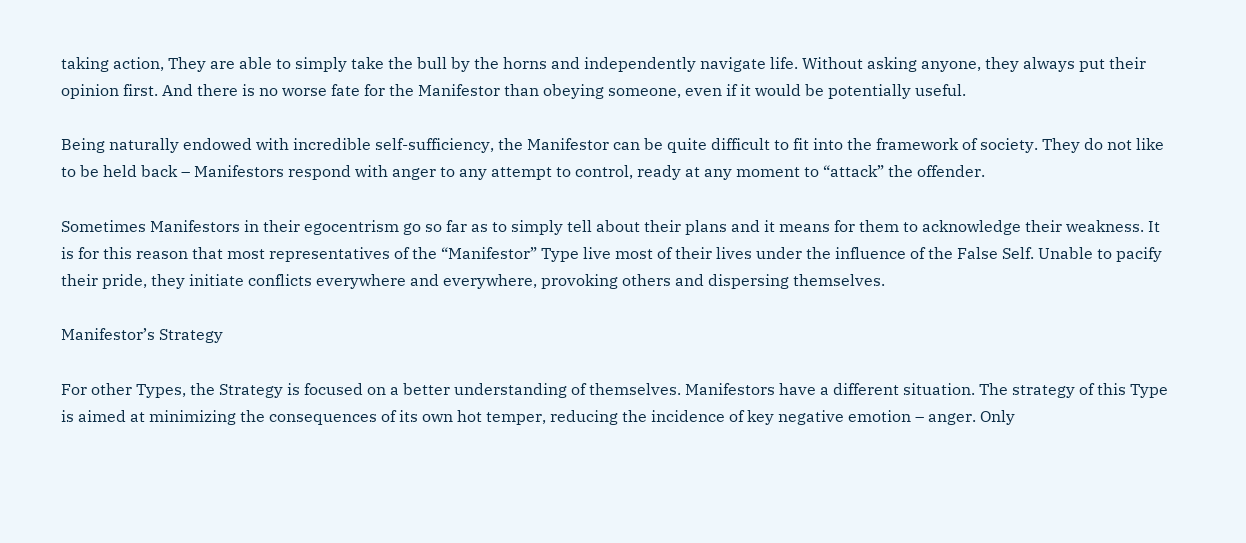taking action, They are able to simply take the bull by the horns and independently navigate life. Without asking anyone, they always put their opinion first. And there is no worse fate for the Manifestor than obeying someone, even if it would be potentially useful.

Being naturally endowed with incredible self-sufficiency, the Manifestor can be quite difficult to fit into the framework of society. They do not like to be held back – Manifestors respond with anger to any attempt to control, ready at any moment to “attack” the offender.

Sometimes Manifestors in their egocentrism go so far as to simply tell about their plans and it means for them to acknowledge their weakness. It is for this reason that most representatives of the “Manifestor” Type live most of their lives under the influence of the False Self. Unable to pacify their pride, they initiate conflicts everywhere and everywhere, provoking others and dispersing themselves.

Manifestor’s Strategy

For other Types, the Strategy is focused on a better understanding of themselves. Manifestors have a different situation. The strategy of this Type is aimed at minimizing the consequences of its own hot temper, reducing the incidence of key negative emotion – anger. Only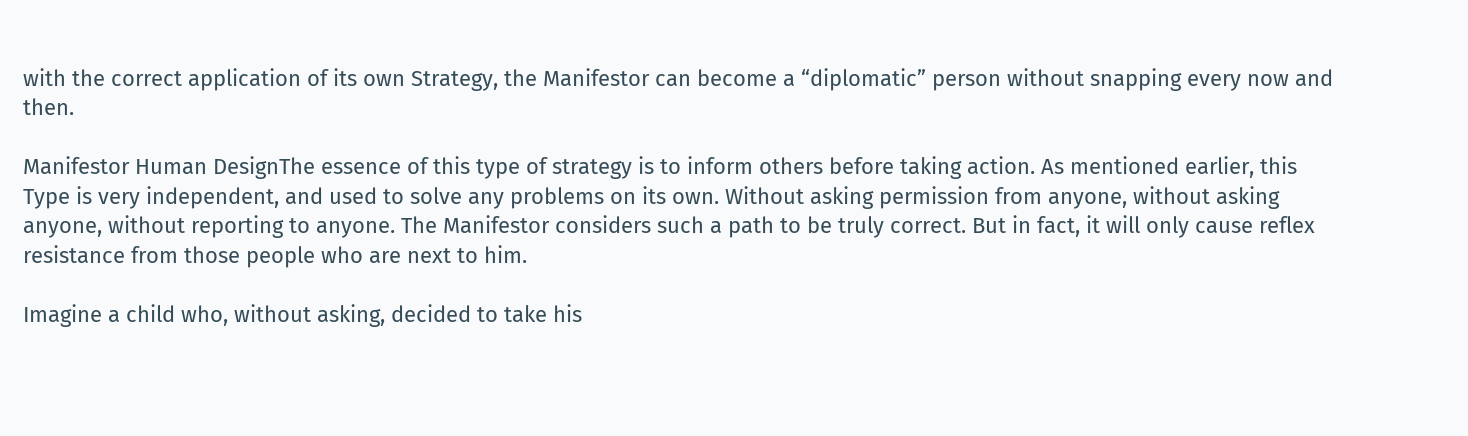with the correct application of its own Strategy, the Manifestor can become a “diplomatic” person without snapping every now and then.

Manifestor Human DesignThe essence of this type of strategy is to inform others before taking action. As mentioned earlier, this Type is very independent, and used to solve any problems on its own. Without asking permission from anyone, without asking anyone, without reporting to anyone. The Manifestor considers such a path to be truly correct. But in fact, it will only cause reflex resistance from those people who are next to him.

Imagine a child who, without asking, decided to take his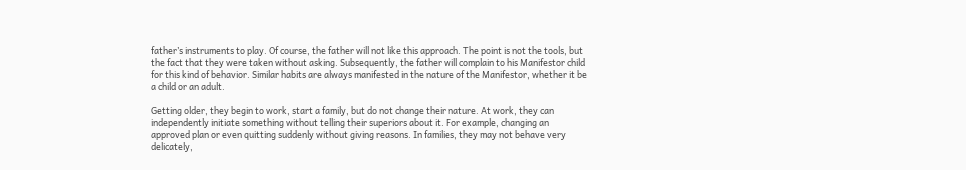father’s instruments to play. Of course, the father will not like this approach. The point is not the tools, but the fact that they were taken without asking. Subsequently, the father will complain to his Manifestor child for this kind of behavior. Similar habits are always manifested in the nature of the Manifestor, whether it be a child or an adult.

Getting older, they begin to work, start a family, but do not change their nature. At work, they can independently initiate something without telling their superiors about it. For example, changing an approved plan or even quitting suddenly without giving reasons. In families, they may not behave very delicately,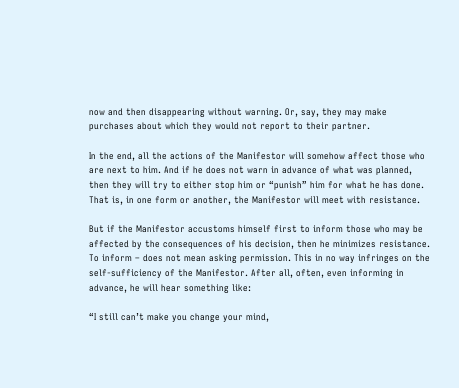now and then disappearing without warning. Or, say, they may make purchases about which they would not report to their partner.

In the end, all the actions of the Manifestor will somehow affect those who are next to him. And if he does not warn in advance of what was planned, then they will try to either stop him or “punish” him for what he has done. That is, in one form or another, the Manifestor will meet with resistance.

But if the Manifestor accustoms himself first to inform those who may be affected by the consequences of his decision, then he minimizes resistance. To inform – does not mean asking permission. This in no way infringes on the self-sufficiency of the Manifestor. After all, often, even informing in advance, he will hear something like:

“I still can’t make you change your mind,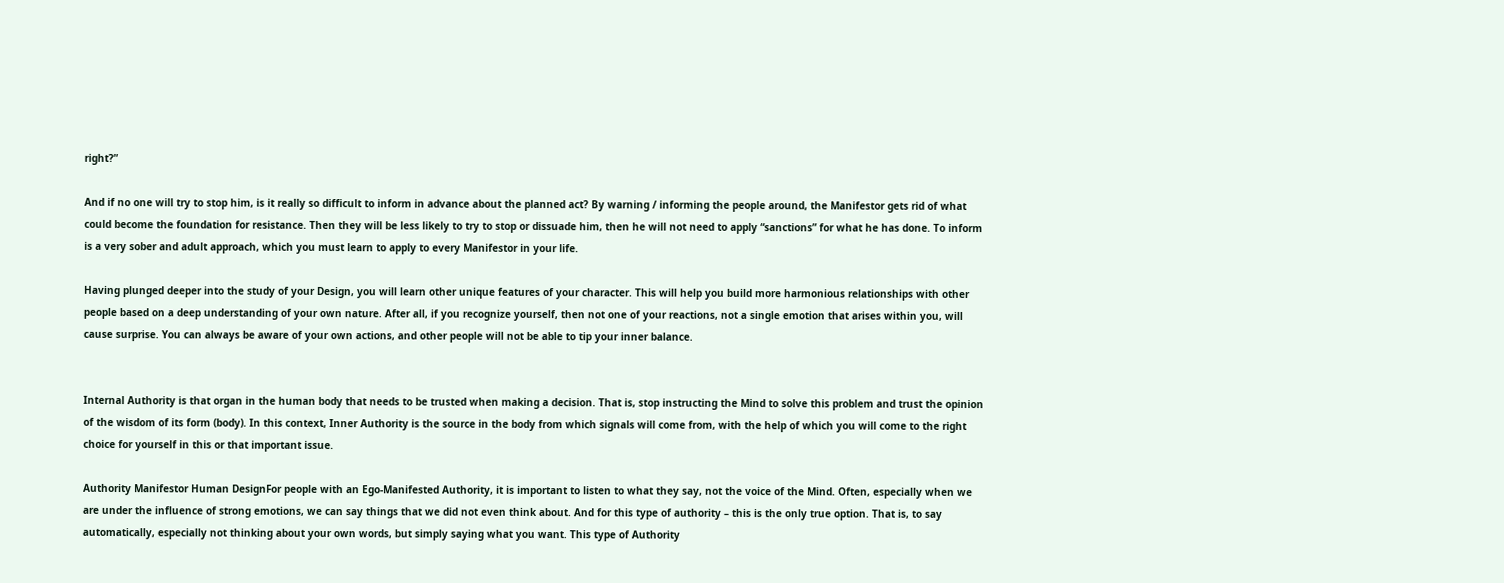right?”

And if no one will try to stop him, is it really so difficult to inform in advance about the planned act? By warning / informing the people around, the Manifestor gets rid of what could become the foundation for resistance. Then they will be less likely to try to stop or dissuade him, then he will not need to apply “sanctions” for what he has done. To inform is a very sober and adult approach, which you must learn to apply to every Manifestor in your life.

Having plunged deeper into the study of your Design, you will learn other unique features of your character. This will help you build more harmonious relationships with other people based on a deep understanding of your own nature. After all, if you recognize yourself, then not one of your reactions, not a single emotion that arises within you, will cause surprise. You can always be aware of your own actions, and other people will not be able to tip your inner balance.


Internal Authority is that organ in the human body that needs to be trusted when making a decision. That is, stop instructing the Mind to solve this problem and trust the opinion of the wisdom of its form (body). In this context, Inner Authority is the source in the body from which signals will come from, with the help of which you will come to the right choice for yourself in this or that important issue.

Authority Manifestor Human DesignFor people with an Ego-Manifested Authority, it is important to listen to what they say, not the voice of the Mind. Often, especially when we are under the influence of strong emotions, we can say things that we did not even think about. And for this type of authority – this is the only true option. That is, to say automatically, especially not thinking about your own words, but simply saying what you want. This type of Authority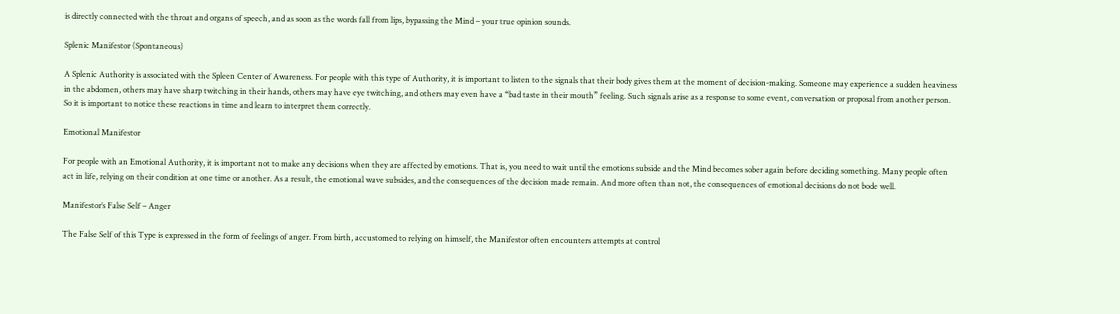is directly connected with the throat and organs of speech, and as soon as the words fall from lips, bypassing the Mind – your true opinion sounds.

Splenic Manifestor (Spontaneous)

A Splenic Authority is associated with the Spleen Center of Awareness. For people with this type of Authority, it is important to listen to the signals that their body gives them at the moment of decision-making. Someone may experience a sudden heaviness in the abdomen, others may have sharp twitching in their hands, others may have eye twitching, and others may even have a “bad taste in their mouth” feeling. Such signals arise as a response to some event, conversation or proposal from another person. So it is important to notice these reactions in time and learn to interpret them correctly.

Emotional Manifestor

For people with an Emotional Authority, it is important not to make any decisions when they are affected by emotions. That is, you need to wait until the emotions subside and the Mind becomes sober again before deciding something. Many people often act in life, relying on their condition at one time or another. As a result, the emotional wave subsides, and the consequences of the decision made remain. And more often than not, the consequences of emotional decisions do not bode well.

Manifestor’s False Self – Anger

The False Self of this Type is expressed in the form of feelings of anger. From birth, accustomed to relying on himself, the Manifestor often encounters attempts at control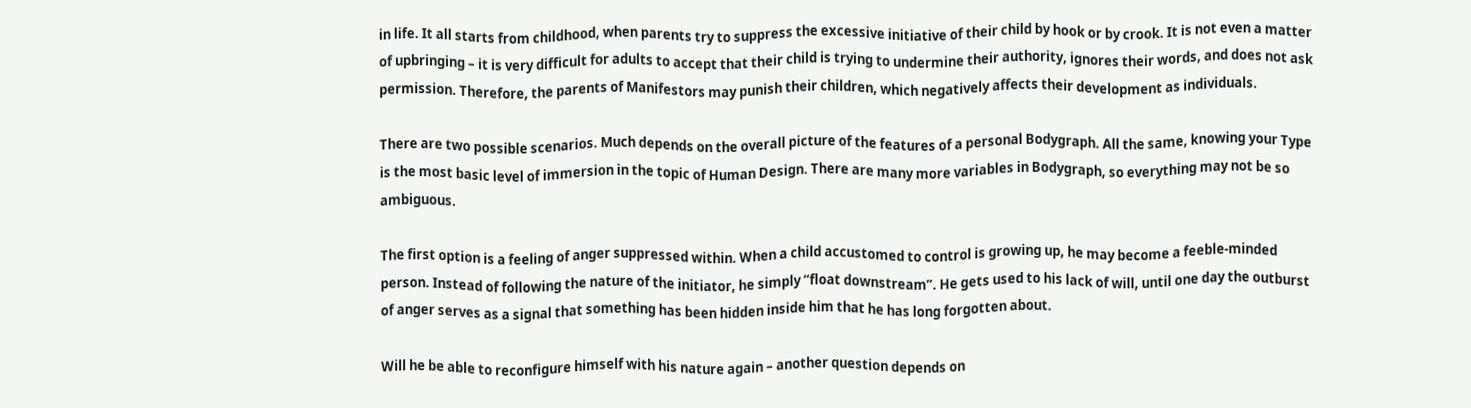in life. It all starts from childhood, when parents try to suppress the excessive initiative of their child by hook or by crook. It is not even a matter of upbringing – it is very difficult for adults to accept that their child is trying to undermine their authority, ignores their words, and does not ask permission. Therefore, the parents of Manifestors may punish their children, which negatively affects their development as individuals.

There are two possible scenarios. Much depends on the overall picture of the features of a personal Bodygraph. All the same, knowing your Type is the most basic level of immersion in the topic of Human Design. There are many more variables in Bodygraph, so everything may not be so ambiguous.

The first option is a feeling of anger suppressed within. When a child accustomed to control is growing up, he may become a feeble-minded person. Instead of following the nature of the initiator, he simply “float downstream”. He gets used to his lack of will, until one day the outburst of anger serves as a signal that something has been hidden inside him that he has long forgotten about.

Will he be able to reconfigure himself with his nature again – another question depends on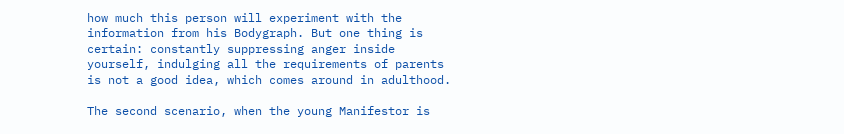how much this person will experiment with the information from his Bodygraph. But one thing is certain: constantly suppressing anger inside yourself, indulging all the requirements of parents is not a good idea, which comes around in adulthood.

The second scenario, when the young Manifestor is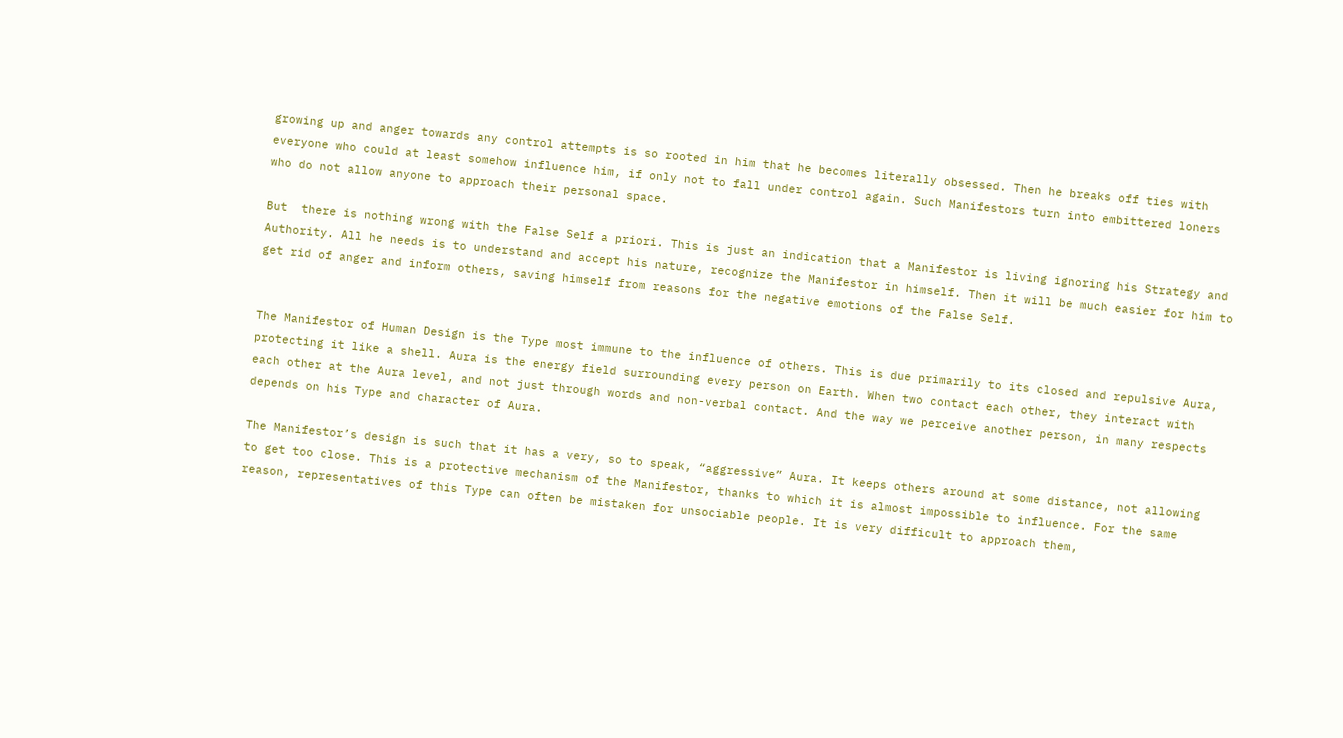growing up and anger towards any control attempts is so rooted in him that he becomes literally obsessed. Then he breaks off ties with everyone who could at least somehow influence him, if only not to fall under control again. Such Manifestors turn into embittered loners who do not allow anyone to approach their personal space.

But  there is nothing wrong with the False Self a priori. This is just an indication that a Manifestor is living ignoring his Strategy and Authority. All he needs is to understand and accept his nature, recognize the Manifestor in himself. Then it will be much easier for him to get rid of anger and inform others, saving himself from reasons for the negative emotions of the False Self.


The Manifestor of Human Design is the Type most immune to the influence of others. This is due primarily to its closed and repulsive Aura, protecting it like a shell. Aura is the energy field surrounding every person on Earth. When two contact each other, they interact with each other at the Aura level, and not just through words and non-verbal contact. And the way we perceive another person, in many respects depends on his Type and character of Aura.

The Manifestor’s design is such that it has a very, so to speak, “aggressive” Aura. It keeps others around at some distance, not allowing to get too close. This is a protective mechanism of the Manifestor, thanks to which it is almost impossible to influence. For the same reason, representatives of this Type can often be mistaken for unsociable people. It is very difficult to approach them,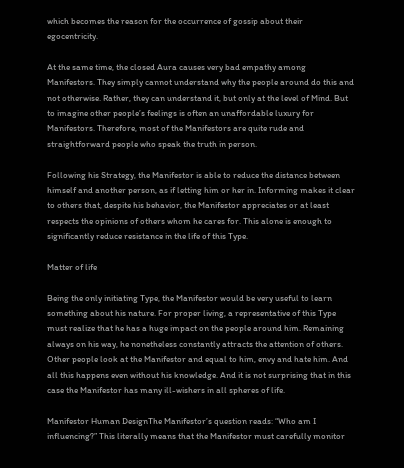which becomes the reason for the occurrence of gossip about their egocentricity.

At the same time, the closed Aura causes very bad empathy among Manifestors. They simply cannot understand why the people around do this and not otherwise. Rather, they can understand it, but only at the level of Mind. But to imagine other people’s feelings is often an unaffordable luxury for Manifestors. Therefore, most of the Manifestors are quite rude and straightforward people who speak the truth in person.

Following his Strategy, the Manifestor is able to reduce the distance between himself and another person, as if letting him or her in. Informing makes it clear to others that, despite his behavior, the Manifestor appreciates or at least respects the opinions of others whom he cares for. This alone is enough to significantly reduce resistance in the life of this Type.

Matter of life

Being the only initiating Type, the Manifestor would be very useful to learn something about his nature. For proper living, a representative of this Type must realize that he has a huge impact on the people around him. Remaining always on his way, he nonetheless constantly attracts the attention of others. Other people look at the Manifestor and equal to him, envy and hate him. And all this happens even without his knowledge. And it is not surprising that in this case the Manifestor has many ill-wishers in all spheres of life.

Manifestor Human DesignThe Manifestor’s question reads: “Who am I influencing?” This literally means that the Manifestor must carefully monitor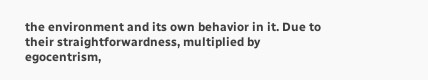the environment and its own behavior in it. Due to their straightforwardness, multiplied by egocentrism,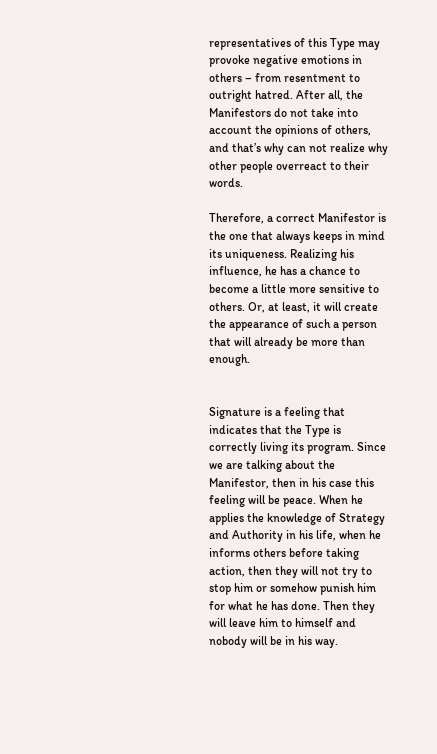representatives of this Type may provoke negative emotions in others – from resentment to outright hatred. After all, the Manifestors do not take into account the opinions of others, and that’s why can not realize why other people overreact to their words.

Therefore, a correct Manifestor is the one that always keeps in mind its uniqueness. Realizing his influence, he has a chance to become a little more sensitive to others. Or, at least, it will create the appearance of such a person that will already be more than enough.


Signature is a feeling that indicates that the Type is correctly living its program. Since we are talking about the Manifestor, then in his case this feeling will be peace. When he applies the knowledge of Strategy and Authority in his life, when he informs others before taking action, then they will not try to stop him or somehow punish him for what he has done. Then they will leave him to himself and nobody will be in his way.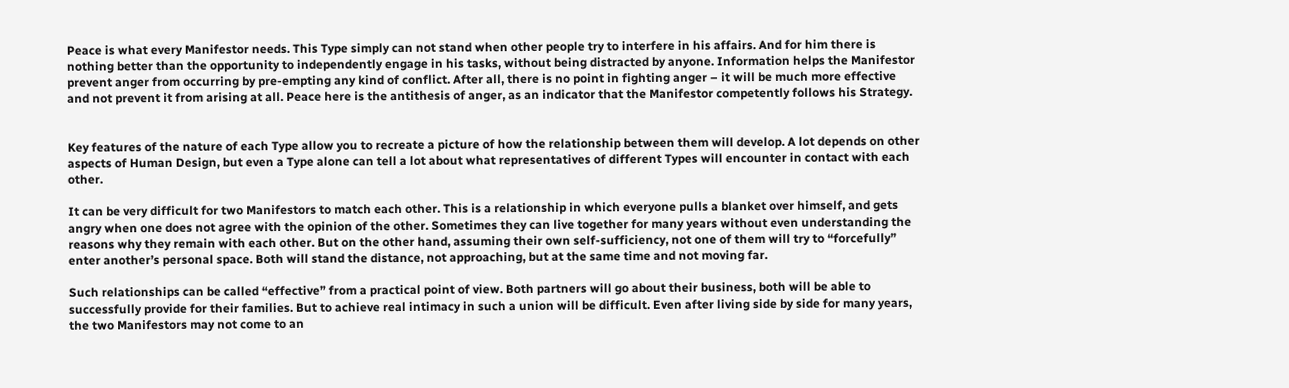Peace is what every Manifestor needs. This Type simply can not stand when other people try to interfere in his affairs. And for him there is nothing better than the opportunity to independently engage in his tasks, without being distracted by anyone. Information helps the Manifestor prevent anger from occurring by pre-empting any kind of conflict. After all, there is no point in fighting anger – it will be much more effective and not prevent it from arising at all. Peace here is the antithesis of anger, as an indicator that the Manifestor competently follows his Strategy.


Key features of the nature of each Type allow you to recreate a picture of how the relationship between them will develop. A lot depends on other aspects of Human Design, but even a Type alone can tell a lot about what representatives of different Types will encounter in contact with each other.

It can be very difficult for two Manifestors to match each other. This is a relationship in which everyone pulls a blanket over himself, and gets angry when one does not agree with the opinion of the other. Sometimes they can live together for many years without even understanding the reasons why they remain with each other. But on the other hand, assuming their own self-sufficiency, not one of them will try to “forcefully” enter another’s personal space. Both will stand the distance, not approaching, but at the same time and not moving far.

Such relationships can be called “effective” from a practical point of view. Both partners will go about their business, both will be able to successfully provide for their families. But to achieve real intimacy in such a union will be difficult. Even after living side by side for many years, the two Manifestors may not come to an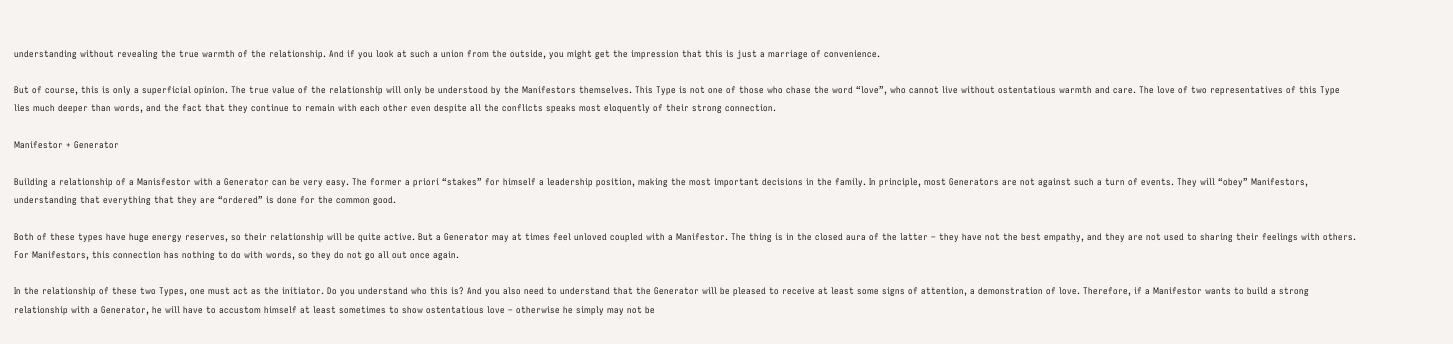understanding without revealing the true warmth of the relationship. And if you look at such a union from the outside, you might get the impression that this is just a marriage of convenience.

But of course, this is only a superficial opinion. The true value of the relationship will only be understood by the Manifestors themselves. This Type is not one of those who chase the word “love”, who cannot live without ostentatious warmth and care. The love of two representatives of this Type lies much deeper than words, and the fact that they continue to remain with each other even despite all the conflicts speaks most eloquently of their strong connection.

Manifestor + Generator

Building a relationship of a Manisfestor with a Generator can be very easy. The former a priori “stakes” for himself a leadership position, making the most important decisions in the family. In principle, most Generators are not against such a turn of events. They will “obey” Manifestors, understanding that everything that they are “ordered” is done for the common good.

Both of these types have huge energy reserves, so their relationship will be quite active. But a Generator may at times feel unloved coupled with a Manifestor. The thing is in the closed aura of the latter – they have not the best empathy, and they are not used to sharing their feelings with others. For Manifestors, this connection has nothing to do with words, so they do not go all out once again.

In the relationship of these two Types, one must act as the initiator. Do you understand who this is? And you also need to understand that the Generator will be pleased to receive at least some signs of attention, a demonstration of love. Therefore, if a Manifestor wants to build a strong relationship with a Generator, he will have to accustom himself at least sometimes to show ostentatious love – otherwise he simply may not be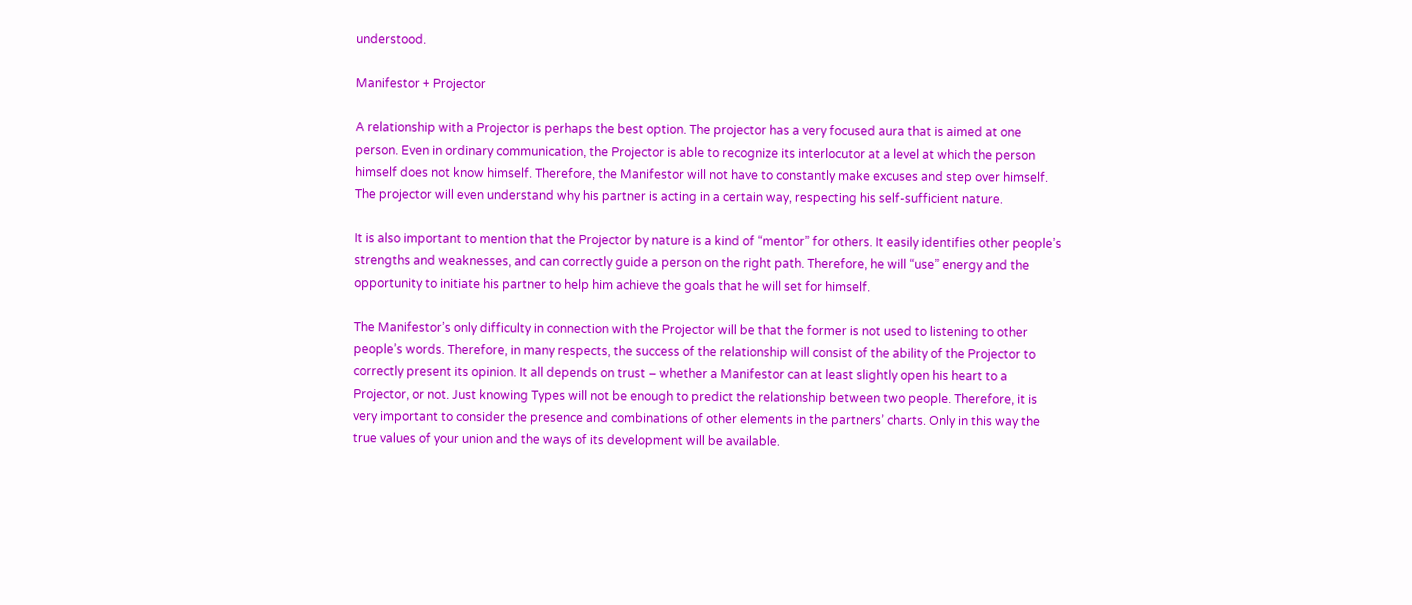understood.

Manifestor + Projector

A relationship with a Projector is perhaps the best option. The projector has a very focused aura that is aimed at one person. Even in ordinary communication, the Projector is able to recognize its interlocutor at a level at which the person himself does not know himself. Therefore, the Manifestor will not have to constantly make excuses and step over himself. The projector will even understand why his partner is acting in a certain way, respecting his self-sufficient nature.

It is also important to mention that the Projector by nature is a kind of “mentor” for others. It easily identifies other people’s strengths and weaknesses, and can correctly guide a person on the right path. Therefore, he will “use” energy and the opportunity to initiate his partner to help him achieve the goals that he will set for himself.

The Manifestor’s only difficulty in connection with the Projector will be that the former is not used to listening to other people’s words. Therefore, in many respects, the success of the relationship will consist of the ability of the Projector to correctly present its opinion. It all depends on trust – whether a Manifestor can at least slightly open his heart to a Projector, or not. Just knowing Types will not be enough to predict the relationship between two people. Therefore, it is very important to consider the presence and combinations of other elements in the partners’ charts. Only in this way the true values of your union and the ways of its development will be available.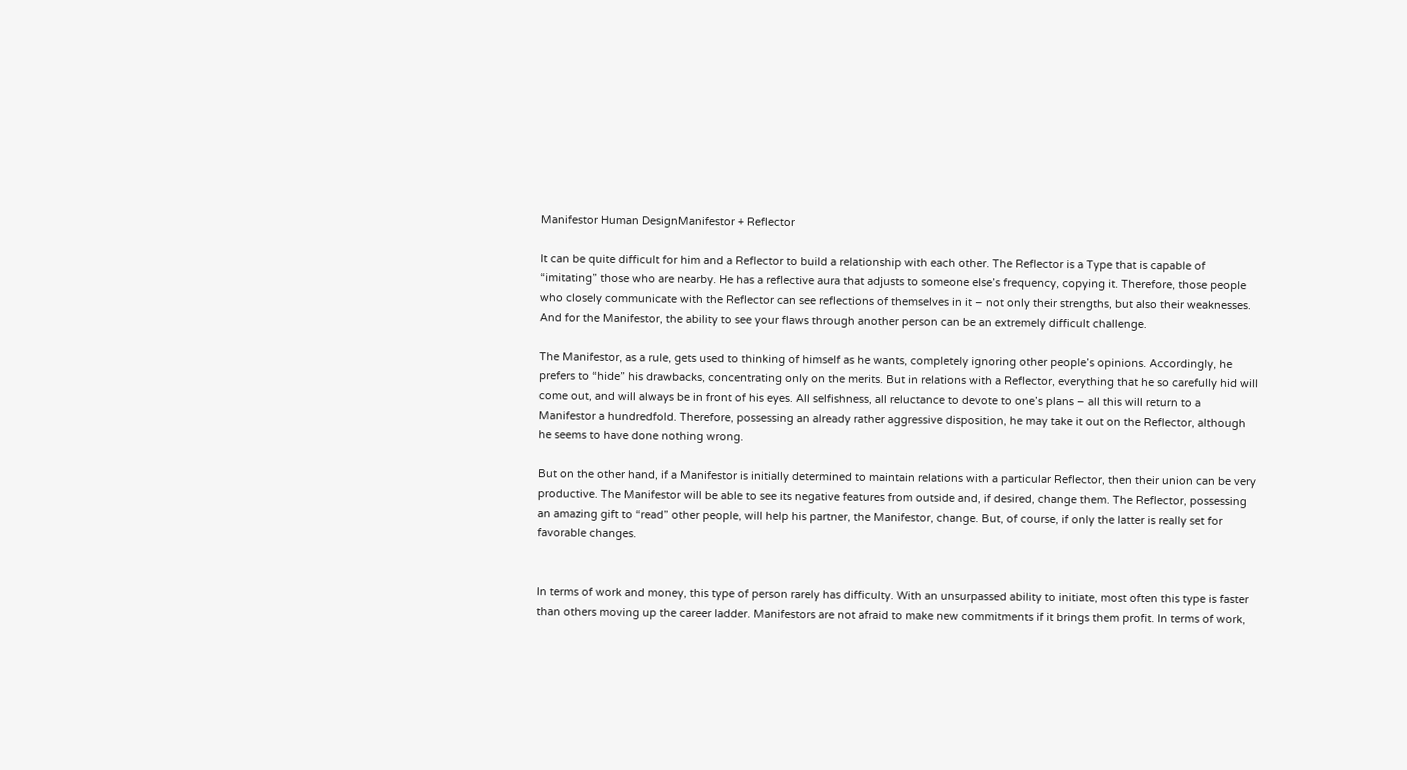Manifestor Human DesignManifestor + Reflector

It can be quite difficult for him and a Reflector to build a relationship with each other. The Reflector is a Type that is capable of “imitating” those who are nearby. He has a reflective aura that adjusts to someone else’s frequency, copying it. Therefore, those people who closely communicate with the Reflector can see reflections of themselves in it – not only their strengths, but also their weaknesses. And for the Manifestor, the ability to see your flaws through another person can be an extremely difficult challenge.

The Manifestor, as a rule, gets used to thinking of himself as he wants, completely ignoring other people’s opinions. Accordingly, he prefers to “hide” his drawbacks, concentrating only on the merits. But in relations with a Reflector, everything that he so carefully hid will come out, and will always be in front of his eyes. All selfishness, all reluctance to devote to one’s plans – all this will return to a Manifestor a hundredfold. Therefore, possessing an already rather aggressive disposition, he may take it out on the Reflector, although he seems to have done nothing wrong.

But on the other hand, if a Manifestor is initially determined to maintain relations with a particular Reflector, then their union can be very productive. The Manifestor will be able to see its negative features from outside and, if desired, change them. The Reflector, possessing an amazing gift to “read” other people, will help his partner, the Manifestor, change. But, of course, if only the latter is really set for favorable changes.


In terms of work and money, this type of person rarely has difficulty. With an unsurpassed ability to initiate, most often this type is faster than others moving up the career ladder. Manifestors are not afraid to make new commitments if it brings them profit. In terms of work,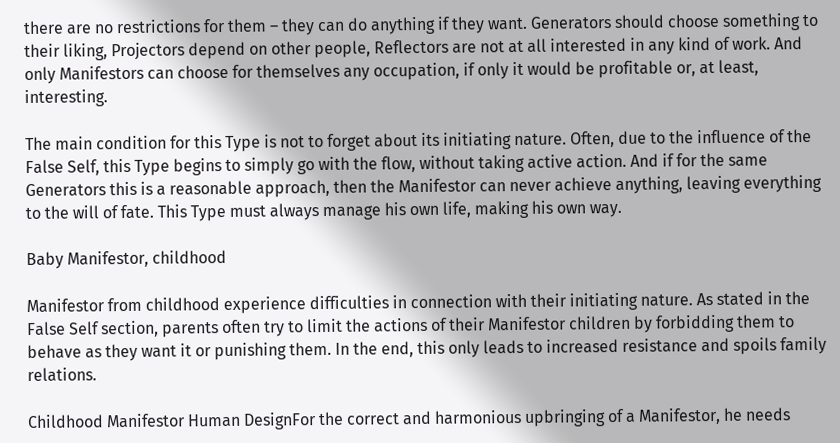there are no restrictions for them – they can do anything if they want. Generators should choose something to their liking, Projectors depend on other people, Reflectors are not at all interested in any kind of work. And only Manifestors can choose for themselves any occupation, if only it would be profitable or, at least, interesting.

The main condition for this Type is not to forget about its initiating nature. Often, due to the influence of the False Self, this Type begins to simply go with the flow, without taking active action. And if for the same Generators this is a reasonable approach, then the Manifestor can never achieve anything, leaving everything to the will of fate. This Type must always manage his own life, making his own way.

Baby Manifestor, childhood

Manifestor from childhood experience difficulties in connection with their initiating nature. As stated in the False Self section, parents often try to limit the actions of their Manifestor children by forbidding them to behave as they want it or punishing them. In the end, this only leads to increased resistance and spoils family relations.

Childhood Manifestor Human DesignFor the correct and harmonious upbringing of a Manifestor, he needs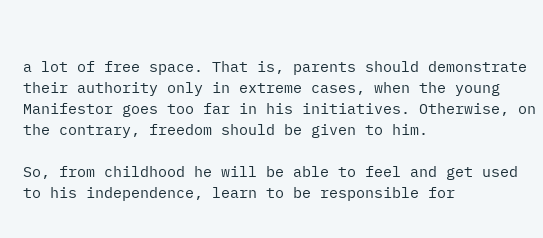a lot of free space. That is, parents should demonstrate their authority only in extreme cases, when the young Manifestor goes too far in his initiatives. Otherwise, on the contrary, freedom should be given to him.

So, from childhood he will be able to feel and get used to his independence, learn to be responsible for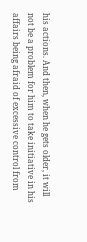his actions. And then, when he gets older, it will not be a problem for him to take initiative in his affairs being afraid of excessive control from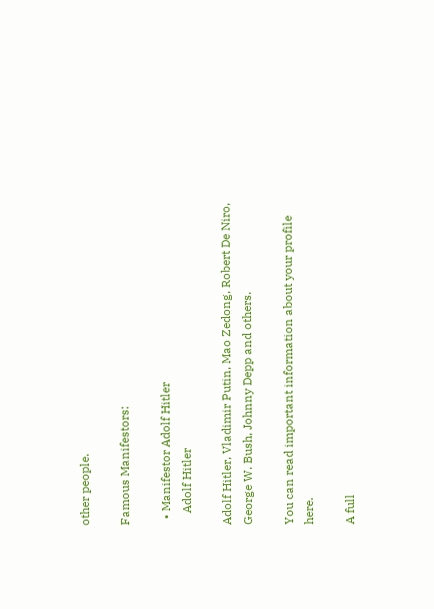other people.

Famous Manifestors:

  • Manifestor Adolf Hitler
    Adolf Hitler

Adolf Hitler, Vladimir Putin, Mao Zedong, Robert De Niro, George W. Bush, Johnny Depp and others.

You can read important information about your profile here.

A full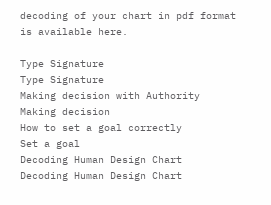decoding of your chart in pdf format is available here.

Type Signature
Type Signature
Making decision with Authority
Making decision
How to set a goal correctly
Set a goal
Decoding Human Design Chart
Decoding Human Design Chart